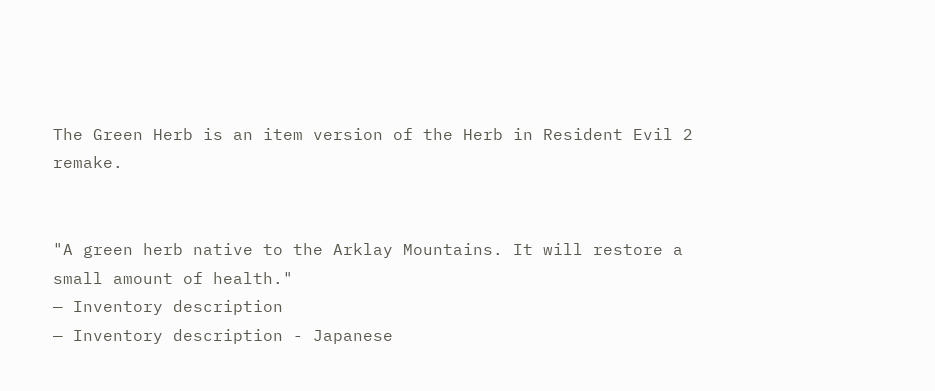The Green Herb is an item version of the Herb in Resident Evil 2 remake.


"A green herb native to the Arklay Mountains. It will restore a small amount of health."
— Inventory description
— Inventory description - Japanese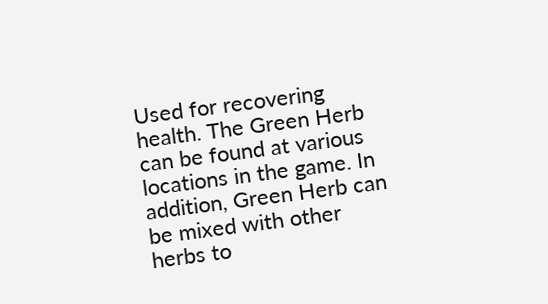Used for recovering health. The Green Herb can be found at various locations in the game. In addition, Green Herb can be mixed with other herbs to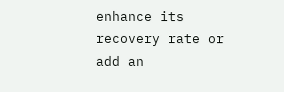enhance its recovery rate or add an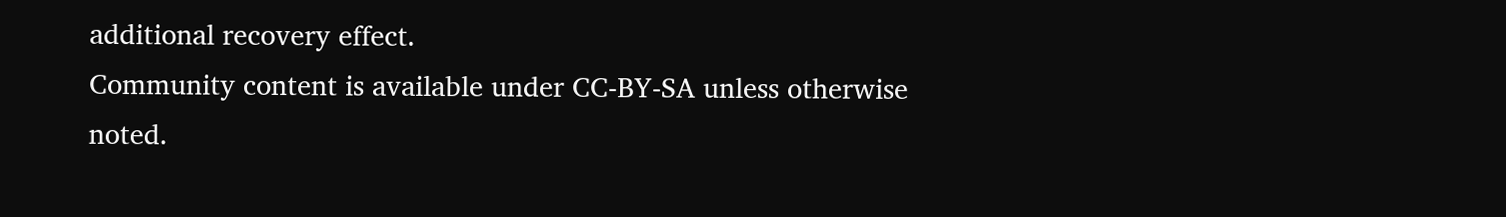additional recovery effect.
Community content is available under CC-BY-SA unless otherwise noted.